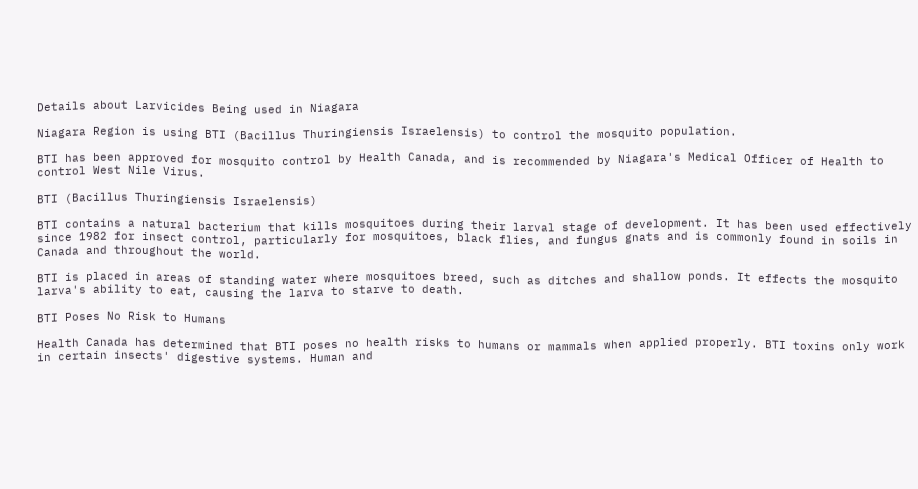Details about Larvicides Being used in Niagara

Niagara Region is using BTI (Bacillus Thuringiensis Israelensis) to control the mosquito population.

BTI has been approved for mosquito control by Health Canada, and is recommended by Niagara's Medical Officer of Health to control West Nile Virus.

BTI (Bacillus Thuringiensis Israelensis)

BTI contains a natural bacterium that kills mosquitoes during their larval stage of development. It has been used effectively since 1982 for insect control, particularly for mosquitoes, black flies, and fungus gnats and is commonly found in soils in Canada and throughout the world.

BTI is placed in areas of standing water where mosquitoes breed, such as ditches and shallow ponds. It effects the mosquito larva's ability to eat, causing the larva to starve to death.

BTI Poses No Risk to Humans

Health Canada has determined that BTI poses no health risks to humans or mammals when applied properly. BTI toxins only work in certain insects' digestive systems. Human and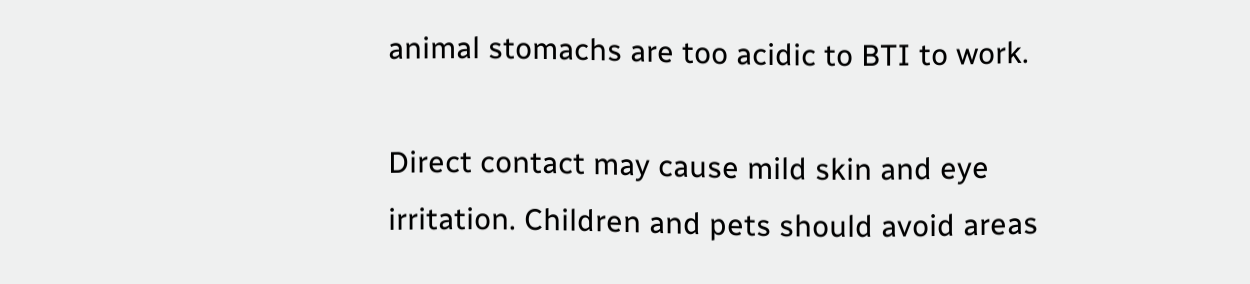animal stomachs are too acidic to BTI to work.

Direct contact may cause mild skin and eye irritation. Children and pets should avoid areas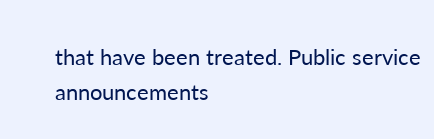that have been treated. Public service announcements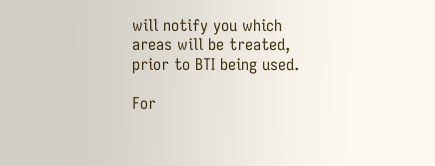will notify you which areas will be treated, prior to BTI being used.

For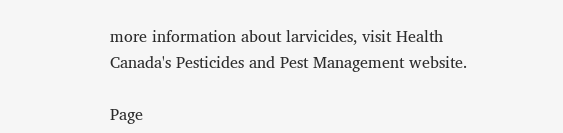more information about larvicides, visit Health Canada's Pesticides and Pest Management website.

Page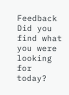Feedback Did you find what you were looking for today?